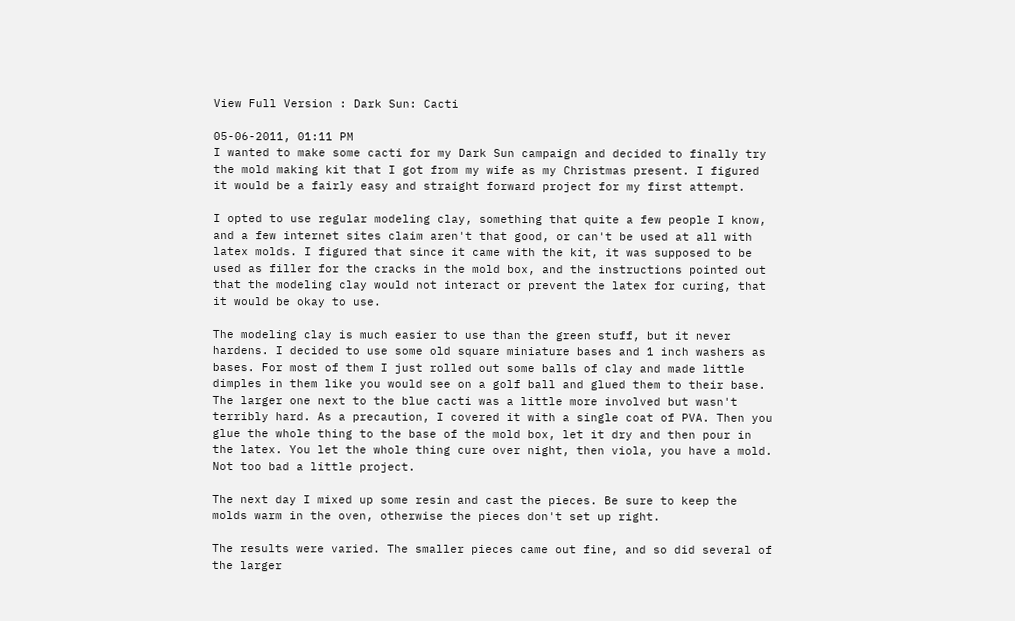View Full Version : Dark Sun: Cacti

05-06-2011, 01:11 PM
I wanted to make some cacti for my Dark Sun campaign and decided to finally try the mold making kit that I got from my wife as my Christmas present. I figured it would be a fairly easy and straight forward project for my first attempt.

I opted to use regular modeling clay, something that quite a few people I know, and a few internet sites claim aren't that good, or can't be used at all with latex molds. I figured that since it came with the kit, it was supposed to be used as filler for the cracks in the mold box, and the instructions pointed out that the modeling clay would not interact or prevent the latex for curing, that it would be okay to use.

The modeling clay is much easier to use than the green stuff, but it never hardens. I decided to use some old square miniature bases and 1 inch washers as bases. For most of them I just rolled out some balls of clay and made little dimples in them like you would see on a golf ball and glued them to their base. The larger one next to the blue cacti was a little more involved but wasn't terribly hard. As a precaution, I covered it with a single coat of PVA. Then you glue the whole thing to the base of the mold box, let it dry and then pour in the latex. You let the whole thing cure over night, then viola, you have a mold. Not too bad a little project.

The next day I mixed up some resin and cast the pieces. Be sure to keep the molds warm in the oven, otherwise the pieces don't set up right.

The results were varied. The smaller pieces came out fine, and so did several of the larger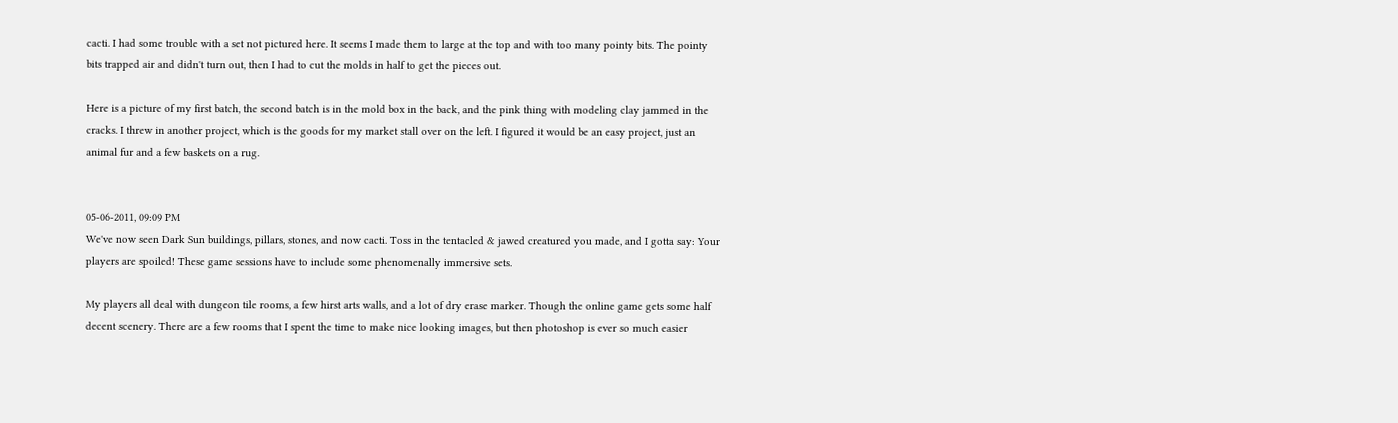cacti. I had some trouble with a set not pictured here. It seems I made them to large at the top and with too many pointy bits. The pointy bits trapped air and didn't turn out, then I had to cut the molds in half to get the pieces out.

Here is a picture of my first batch, the second batch is in the mold box in the back, and the pink thing with modeling clay jammed in the cracks. I threw in another project, which is the goods for my market stall over on the left. I figured it would be an easy project, just an animal fur and a few baskets on a rug.


05-06-2011, 09:09 PM
We've now seen Dark Sun buildings, pillars, stones, and now cacti. Toss in the tentacled & jawed creatured you made, and I gotta say: Your players are spoiled! These game sessions have to include some phenomenally immersive sets.

My players all deal with dungeon tile rooms, a few hirst arts walls, and a lot of dry erase marker. Though the online game gets some half decent scenery. There are a few rooms that I spent the time to make nice looking images, but then photoshop is ever so much easier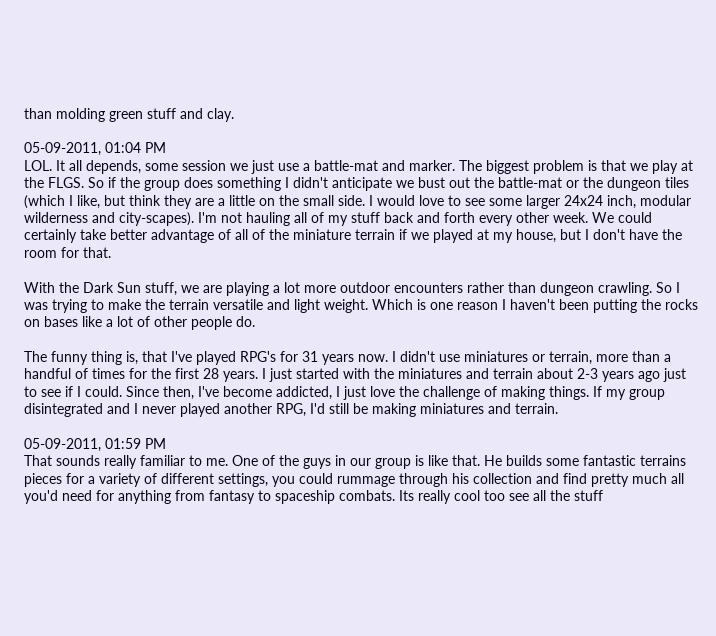than molding green stuff and clay.

05-09-2011, 01:04 PM
LOL. It all depends, some session we just use a battle-mat and marker. The biggest problem is that we play at the FLGS. So if the group does something I didn't anticipate we bust out the battle-mat or the dungeon tiles (which I like, but think they are a little on the small side. I would love to see some larger 24x24 inch, modular wilderness and city-scapes). I'm not hauling all of my stuff back and forth every other week. We could certainly take better advantage of all of the miniature terrain if we played at my house, but I don't have the room for that.

With the Dark Sun stuff, we are playing a lot more outdoor encounters rather than dungeon crawling. So I was trying to make the terrain versatile and light weight. Which is one reason I haven't been putting the rocks on bases like a lot of other people do.

The funny thing is, that I've played RPG's for 31 years now. I didn't use miniatures or terrain, more than a handful of times for the first 28 years. I just started with the miniatures and terrain about 2-3 years ago just to see if I could. Since then, I've become addicted, I just love the challenge of making things. If my group disintegrated and I never played another RPG, I'd still be making miniatures and terrain.

05-09-2011, 01:59 PM
That sounds really familiar to me. One of the guys in our group is like that. He builds some fantastic terrains pieces for a variety of different settings, you could rummage through his collection and find pretty much all you'd need for anything from fantasy to spaceship combats. Its really cool too see all the stuff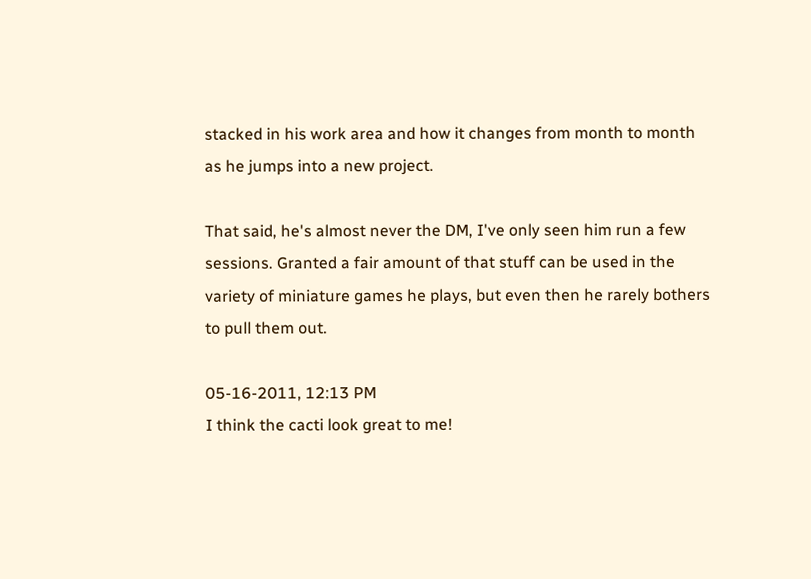stacked in his work area and how it changes from month to month as he jumps into a new project.

That said, he's almost never the DM, I've only seen him run a few sessions. Granted a fair amount of that stuff can be used in the variety of miniature games he plays, but even then he rarely bothers to pull them out.

05-16-2011, 12:13 PM
I think the cacti look great to me!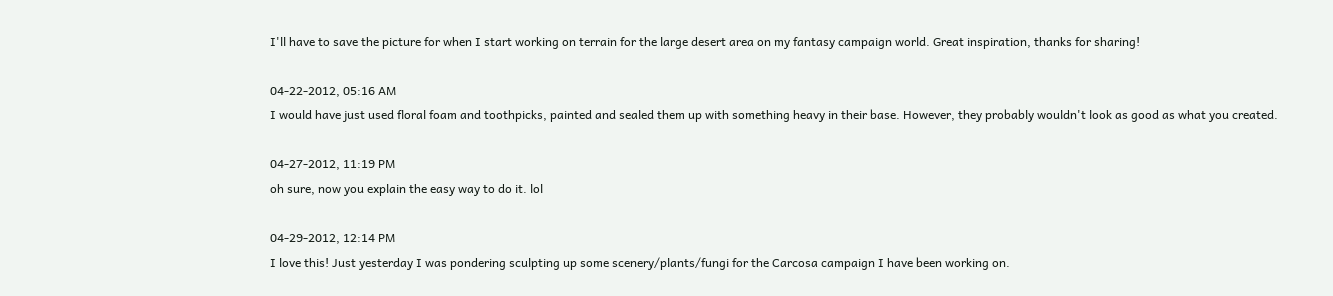I'll have to save the picture for when I start working on terrain for the large desert area on my fantasy campaign world. Great inspiration, thanks for sharing!

04-22-2012, 05:16 AM
I would have just used floral foam and toothpicks, painted and sealed them up with something heavy in their base. However, they probably wouldn't look as good as what you created.

04-27-2012, 11:19 PM
oh sure, now you explain the easy way to do it. lol

04-29-2012, 12:14 PM
I love this! Just yesterday I was pondering sculpting up some scenery/plants/fungi for the Carcosa campaign I have been working on.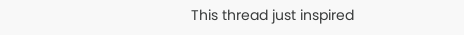This thread just inspired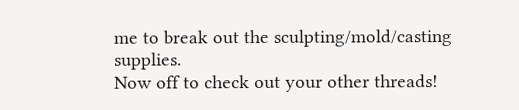me to break out the sculpting/mold/casting supplies.
Now off to check out your other threads!